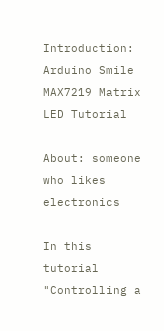Introduction: Arduino Smile MAX7219 Matrix LED Tutorial

About: someone who likes electronics

In this tutorial "Controlling a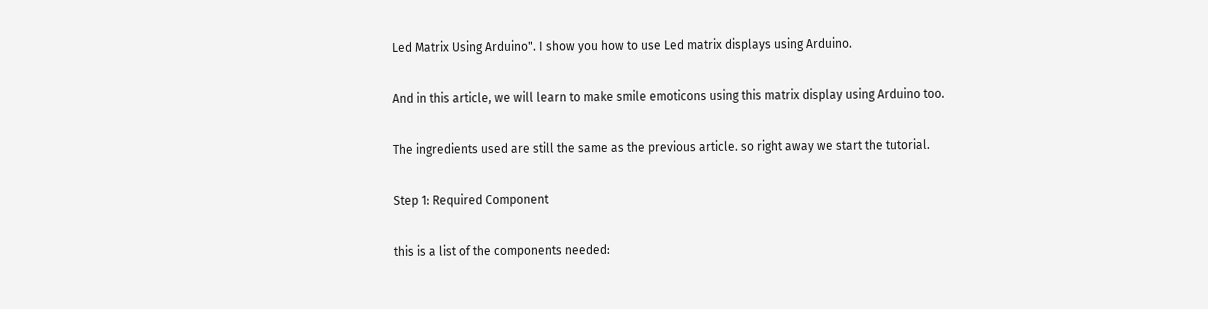Led Matrix Using Arduino". I show you how to use Led matrix displays using Arduino.

And in this article, we will learn to make smile emoticons using this matrix display using Arduino too.

The ingredients used are still the same as the previous article. so right away we start the tutorial.

Step 1: Required Component

this is a list of the components needed: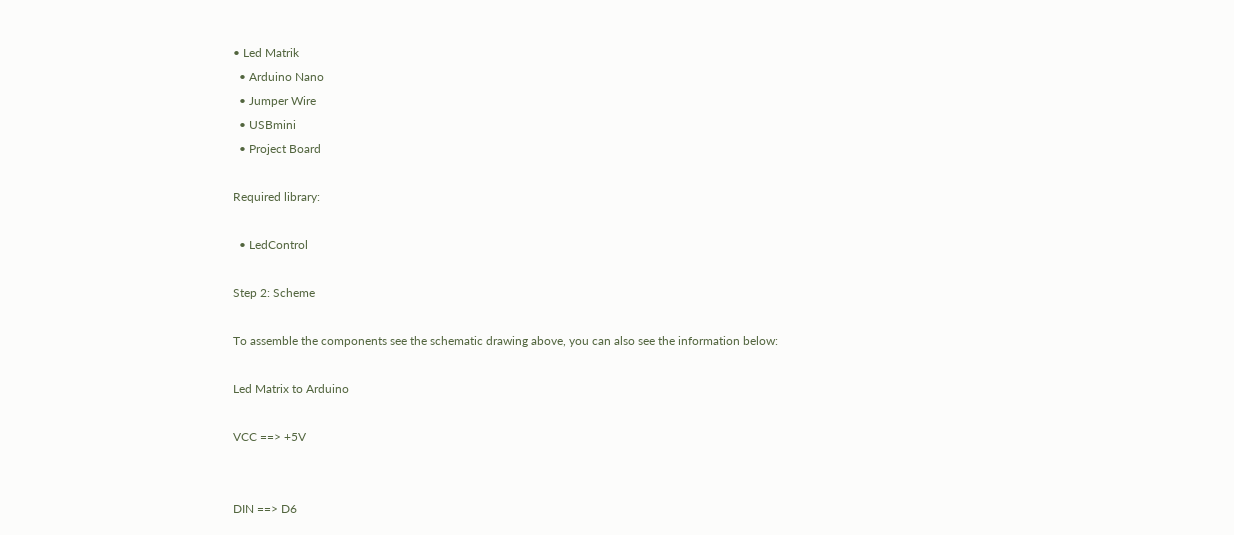• Led Matrik
  • Arduino Nano
  • Jumper Wire
  • USBmini
  • Project Board

Required library:

  • LedControl

Step 2: Scheme

To assemble the components see the schematic drawing above, you can also see the information below:

Led Matrix to Arduino

VCC ==> +5V


DIN ==> D6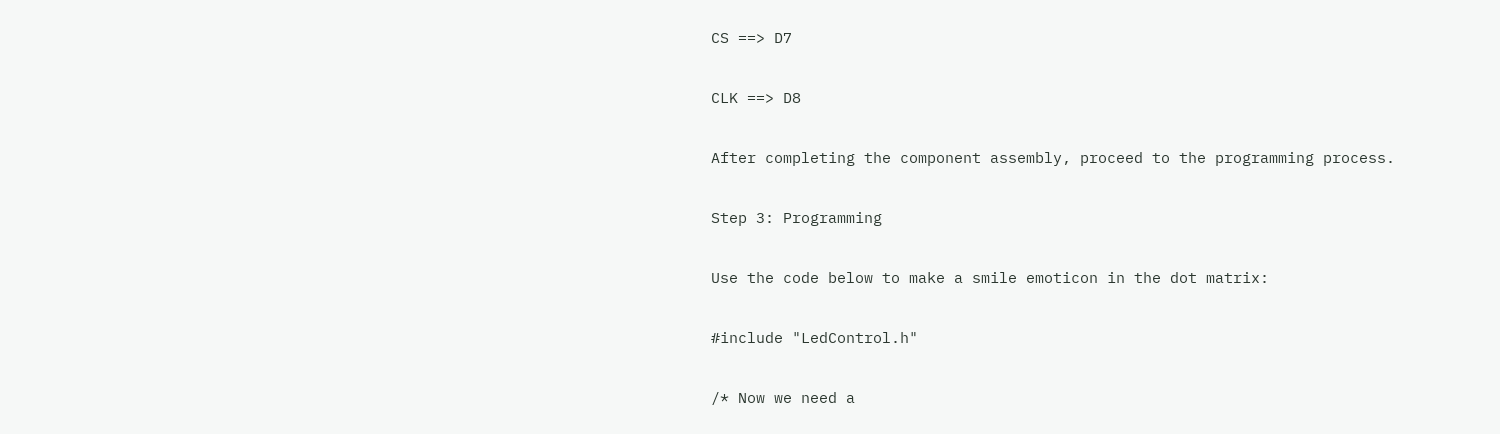CS ==> D7

CLK ==> D8

After completing the component assembly, proceed to the programming process.

Step 3: Programming

Use the code below to make a smile emoticon in the dot matrix:

#include "LedControl.h"

/* Now we need a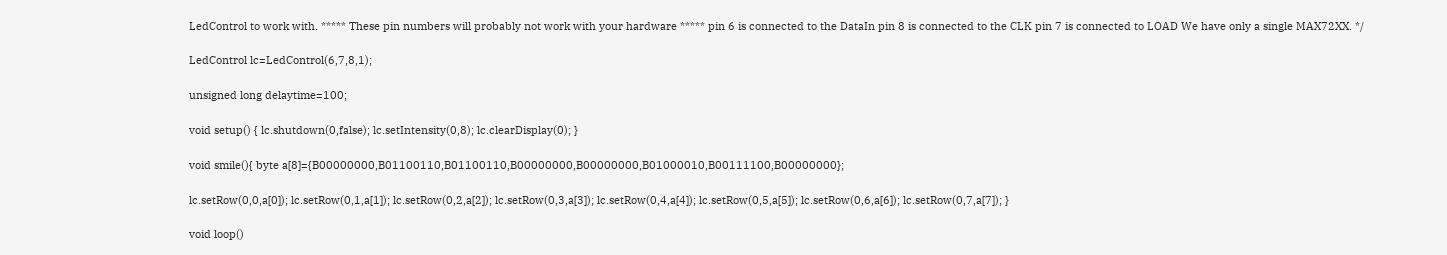LedControl to work with. ***** These pin numbers will probably not work with your hardware ***** pin 6 is connected to the DataIn pin 8 is connected to the CLK pin 7 is connected to LOAD We have only a single MAX72XX. */

LedControl lc=LedControl(6,7,8,1);

unsigned long delaytime=100;

void setup() { lc.shutdown(0,false); lc.setIntensity(0,8); lc.clearDisplay(0); }

void smile(){ byte a[8]={B00000000,B01100110,B01100110,B00000000,B00000000,B01000010,B00111100,B00000000};

lc.setRow(0,0,a[0]); lc.setRow(0,1,a[1]); lc.setRow(0,2,a[2]); lc.setRow(0,3,a[3]); lc.setRow(0,4,a[4]); lc.setRow(0,5,a[5]); lc.setRow(0,6,a[6]); lc.setRow(0,7,a[7]); }

void loop()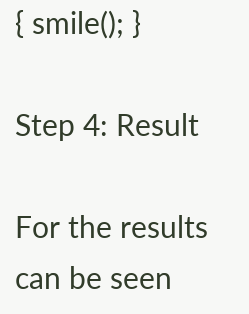{ smile(); }

Step 4: Result

For the results can be seen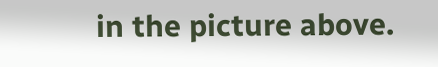in the picture above.